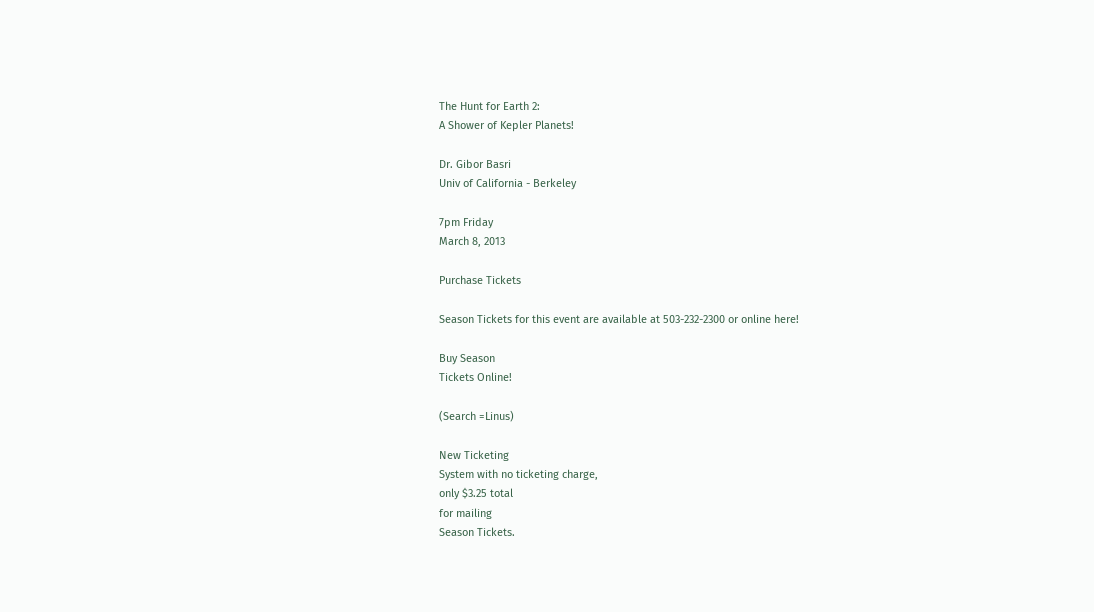The Hunt for Earth 2:
A Shower of Kepler Planets!

Dr. Gibor Basri
Univ of California - Berkeley

7pm Friday
March 8, 2013

Purchase Tickets

Season Tickets for this event are available at 503-232-2300 or online here!

Buy Season
Tickets Online!

(Search =Linus)

New Ticketing
System with no ticketing charge,
only $3.25 total
for mailing
Season Tickets.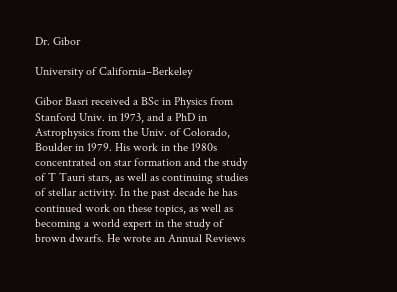Dr. Gibor

University of California–Berkeley

Gibor Basri received a BSc in Physics from Stanford Univ. in 1973, and a PhD in Astrophysics from the Univ. of Colorado, Boulder in 1979. His work in the 1980s concentrated on star formation and the study of T Tauri stars, as well as continuing studies of stellar activity. In the past decade he has continued work on these topics, as well as becoming a world expert in the study of brown dwarfs. He wrote an Annual Reviews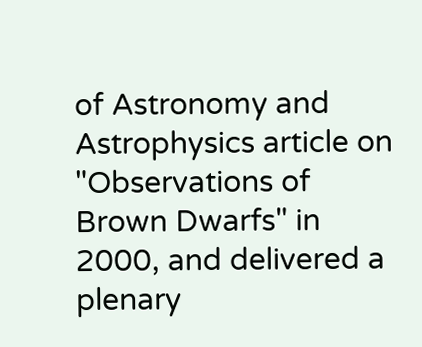of Astronomy and Astrophysics article on "Observations of Brown Dwarfs" in 2000, and delivered a plenary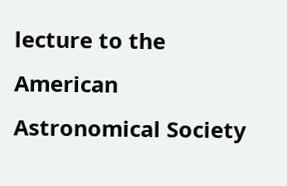lecture to the American Astronomical Society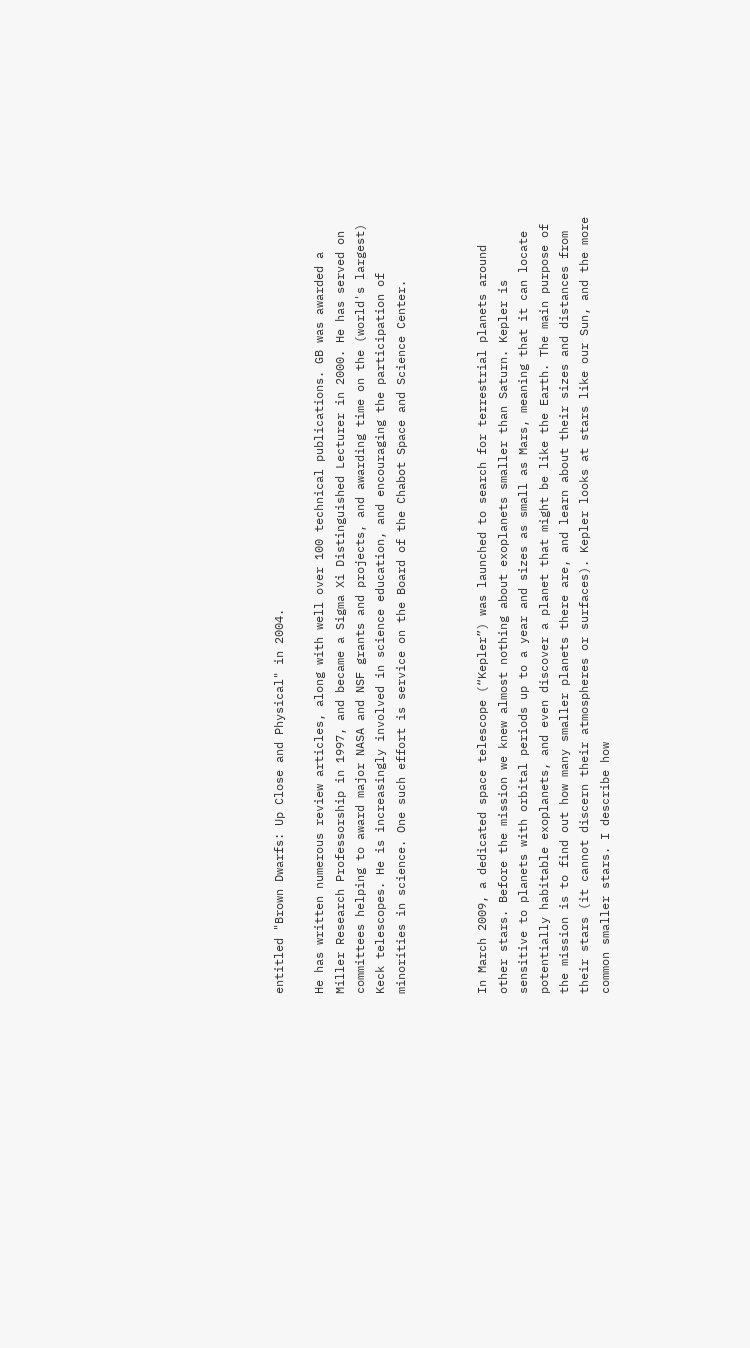entitled "Brown Dwarfs: Up Close and Physical" in 2004.

He has written numerous review articles, along with well over 100 technical publications. GB was awarded a Miller Research Professorship in 1997, and became a Sigma Xi Distinguished Lecturer in 2000. He has served on committees helping to award major NASA and NSF grants and projects, and awarding time on the (world's largest) Keck telescopes. He is increasingly involved in science education, and encouraging the participation of minorities in science. One such effort is service on the Board of the Chabot Space and Science Center.



In March 2009, a dedicated space telescope (“Kepler”) was launched to search for terrestrial planets around other stars. Before the mission we knew almost nothing about exoplanets smaller than Saturn. Kepler is sensitive to planets with orbital periods up to a year and sizes as small as Mars, meaning that it can locate potentially habitable exoplanets, and even discover a planet that might be like the Earth. The main purpose of the mission is to find out how many smaller planets there are, and learn about their sizes and distances from their stars (it cannot discern their atmospheres or surfaces). Kepler looks at stars like our Sun, and the more common smaller stars. I describe how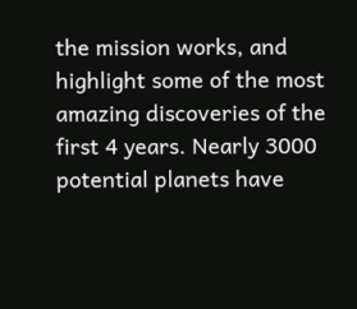the mission works, and highlight some of the most amazing discoveries of the first 4 years. Nearly 3000 potential planets have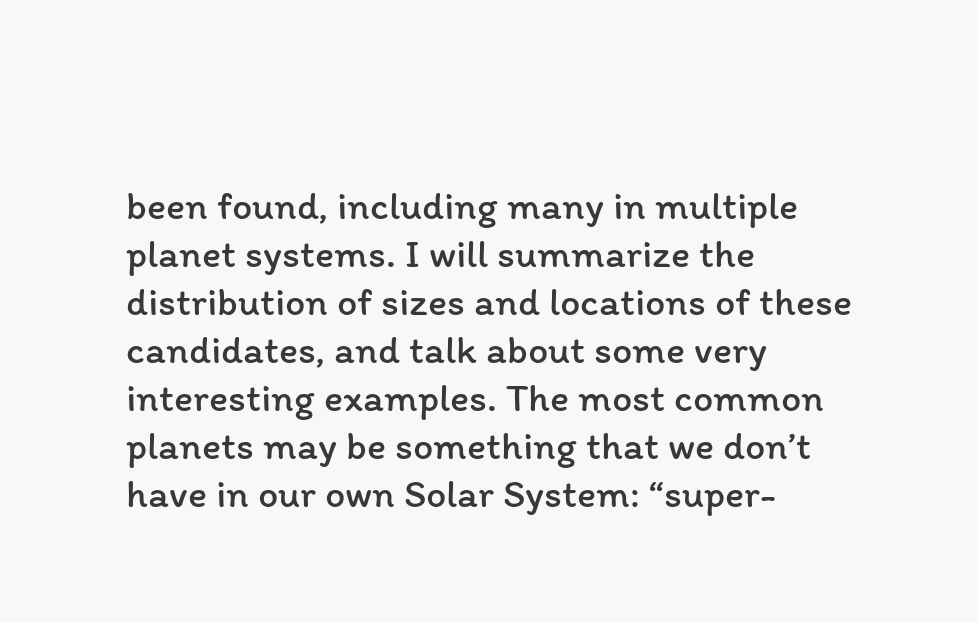been found, including many in multiple planet systems. I will summarize the distribution of sizes and locations of these candidates, and talk about some very interesting examples. The most common planets may be something that we don’t have in our own Solar System: “super-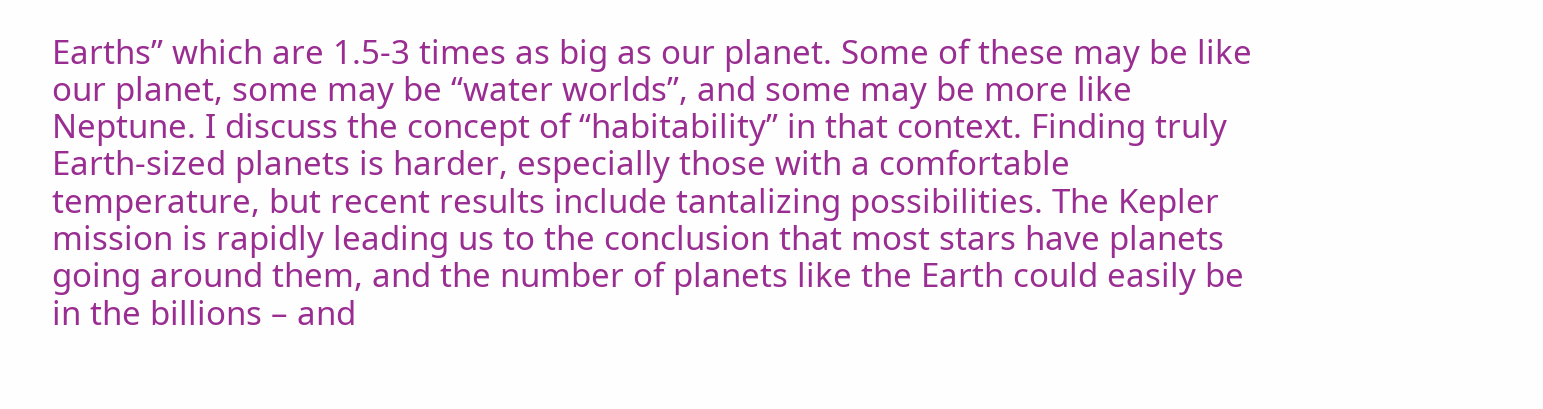Earths” which are 1.5-3 times as big as our planet. Some of these may be like our planet, some may be “water worlds”, and some may be more like Neptune. I discuss the concept of “habitability” in that context. Finding truly Earth-sized planets is harder, especially those with a comfortable temperature, but recent results include tantalizing possibilities. The Kepler mission is rapidly leading us to the conclusion that most stars have planets going around them, and the number of planets like the Earth could easily be in the billions – and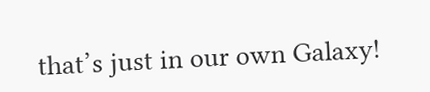that’s just in our own Galaxy!